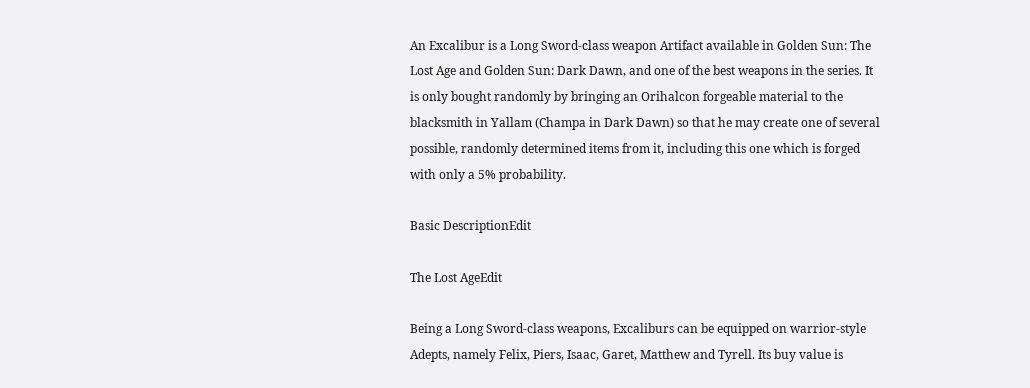An Excalibur is a Long Sword-class weapon Artifact available in Golden Sun: The Lost Age and Golden Sun: Dark Dawn, and one of the best weapons in the series. It is only bought randomly by bringing an Orihalcon forgeable material to the blacksmith in Yallam (Champa in Dark Dawn) so that he may create one of several possible, randomly determined items from it, including this one which is forged with only a 5% probability.

Basic DescriptionEdit

The Lost AgeEdit

Being a Long Sword-class weapons, Excaliburs can be equipped on warrior-style Adepts, namely Felix, Piers, Isaac, Garet, Matthew and Tyrell. Its buy value is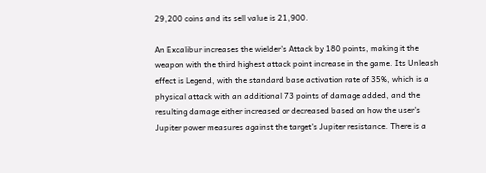29,200 coins and its sell value is 21,900.

An Excalibur increases the wielder's Attack by 180 points, making it the weapon with the third highest attack point increase in the game. Its Unleash effect is Legend, with the standard base activation rate of 35%, which is a physical attack with an additional 73 points of damage added, and the resulting damage either increased or decreased based on how the user's Jupiter power measures against the target's Jupiter resistance. There is a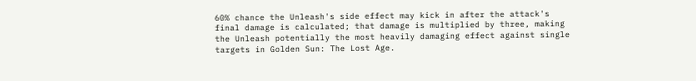60% chance the Unleash's side effect may kick in after the attack's final damage is calculated; that damage is multiplied by three, making the Unleash potentially the most heavily damaging effect against single targets in Golden Sun: The Lost Age.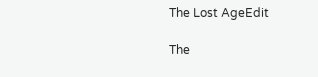The Lost AgeEdit

The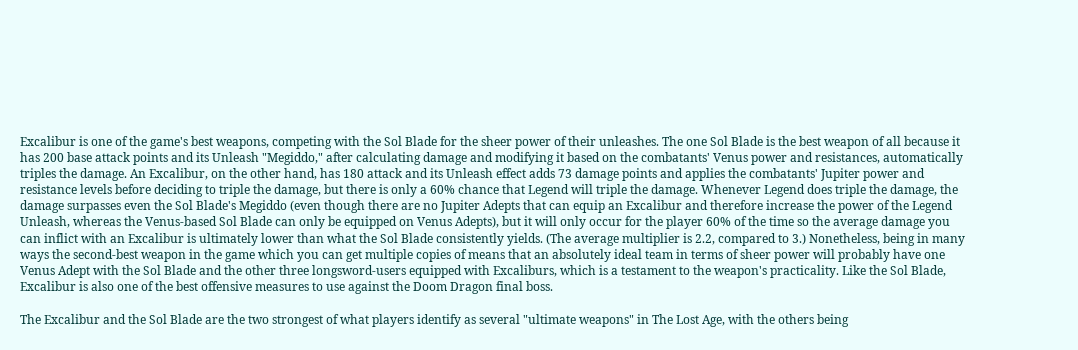Excalibur is one of the game's best weapons, competing with the Sol Blade for the sheer power of their unleashes. The one Sol Blade is the best weapon of all because it has 200 base attack points and its Unleash "Megiddo," after calculating damage and modifying it based on the combatants' Venus power and resistances, automatically triples the damage. An Excalibur, on the other hand, has 180 attack and its Unleash effect adds 73 damage points and applies the combatants' Jupiter power and resistance levels before deciding to triple the damage, but there is only a 60% chance that Legend will triple the damage. Whenever Legend does triple the damage, the damage surpasses even the Sol Blade's Megiddo (even though there are no Jupiter Adepts that can equip an Excalibur and therefore increase the power of the Legend Unleash, whereas the Venus-based Sol Blade can only be equipped on Venus Adepts), but it will only occur for the player 60% of the time so the average damage you can inflict with an Excalibur is ultimately lower than what the Sol Blade consistently yields. (The average multiplier is 2.2, compared to 3.) Nonetheless, being in many ways the second-best weapon in the game which you can get multiple copies of means that an absolutely ideal team in terms of sheer power will probably have one Venus Adept with the Sol Blade and the other three longsword-users equipped with Excaliburs, which is a testament to the weapon's practicality. Like the Sol Blade, Excalibur is also one of the best offensive measures to use against the Doom Dragon final boss.

The Excalibur and the Sol Blade are the two strongest of what players identify as several "ultimate weapons" in The Lost Age, with the others being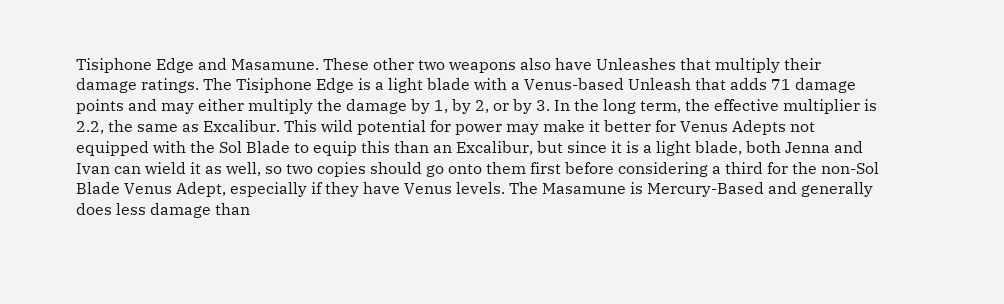Tisiphone Edge and Masamune. These other two weapons also have Unleashes that multiply their damage ratings. The Tisiphone Edge is a light blade with a Venus-based Unleash that adds 71 damage points and may either multiply the damage by 1, by 2, or by 3. In the long term, the effective multiplier is 2.2, the same as Excalibur. This wild potential for power may make it better for Venus Adepts not equipped with the Sol Blade to equip this than an Excalibur, but since it is a light blade, both Jenna and Ivan can wield it as well, so two copies should go onto them first before considering a third for the non-Sol Blade Venus Adept, especially if they have Venus levels. The Masamune is Mercury-Based and generally does less damage than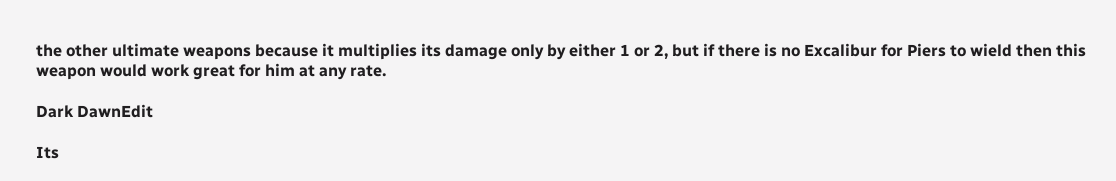the other ultimate weapons because it multiplies its damage only by either 1 or 2, but if there is no Excalibur for Piers to wield then this weapon would work great for him at any rate.

Dark DawnEdit

Its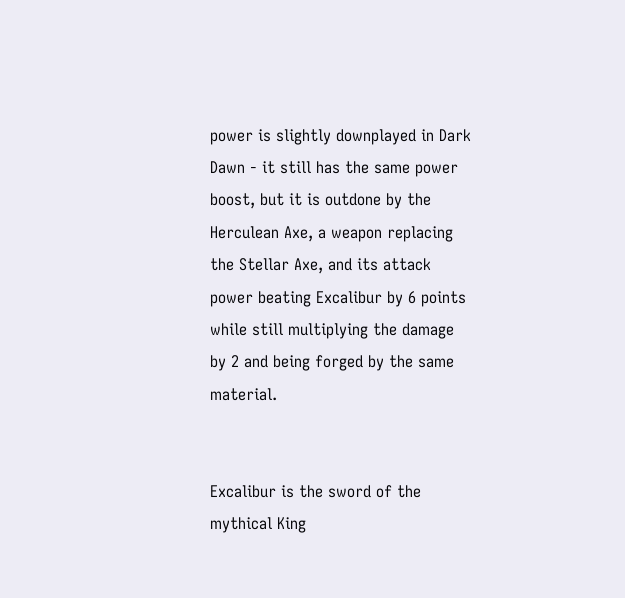power is slightly downplayed in Dark Dawn - it still has the same power boost, but it is outdone by the Herculean Axe, a weapon replacing the Stellar Axe, and its attack power beating Excalibur by 6 points while still multiplying the damage by 2 and being forged by the same material.


Excalibur is the sword of the mythical King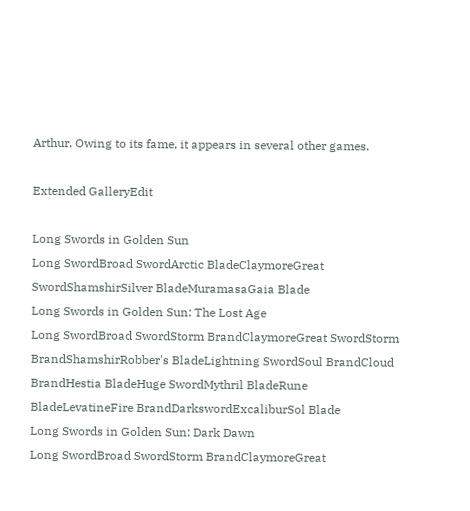Arthur. Owing to its fame, it appears in several other games.

Extended GalleryEdit

Long Swords in Golden Sun
Long SwordBroad SwordArctic BladeClaymoreGreat SwordShamshirSilver BladeMuramasaGaia Blade
Long Swords in Golden Sun: The Lost Age
Long SwordBroad SwordStorm BrandClaymoreGreat SwordStorm BrandShamshirRobber's BladeLightning SwordSoul BrandCloud BrandHestia BladeHuge SwordMythril BladeRune BladeLevatineFire BrandDarkswordExcaliburSol Blade
Long Swords in Golden Sun: Dark Dawn
Long SwordBroad SwordStorm BrandClaymoreGreat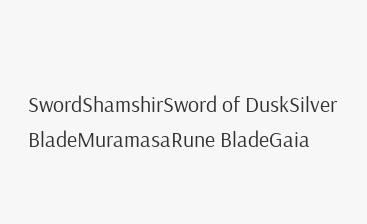SwordShamshirSword of DuskSilver BladeMuramasaRune BladeGaia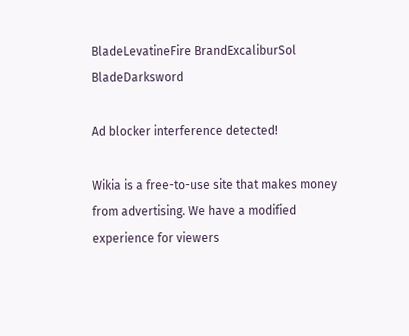BladeLevatineFire BrandExcaliburSol BladeDarksword

Ad blocker interference detected!

Wikia is a free-to-use site that makes money from advertising. We have a modified experience for viewers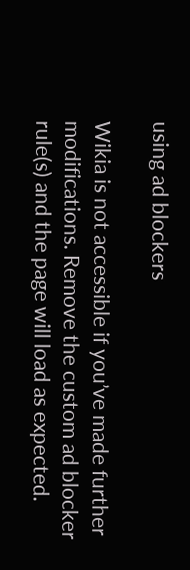using ad blockers

Wikia is not accessible if you’ve made further modifications. Remove the custom ad blocker rule(s) and the page will load as expected.